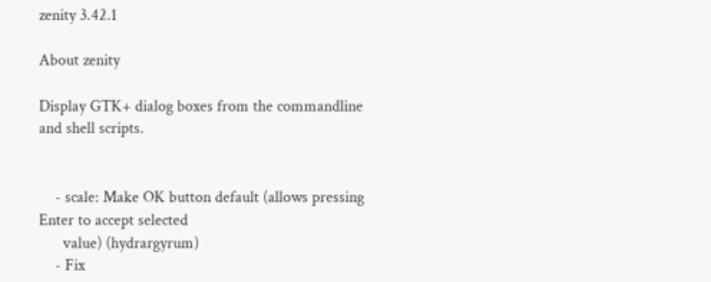zenity 3.42.1

About zenity

Display GTK+ dialog boxes from the commandline and shell scripts.


    - scale: Make OK button default (allows pressing Enter to accept selected
      value) (hydrargyrum)
    - Fix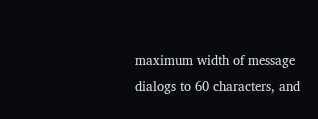maximum width of message dialogs to 60 characters, and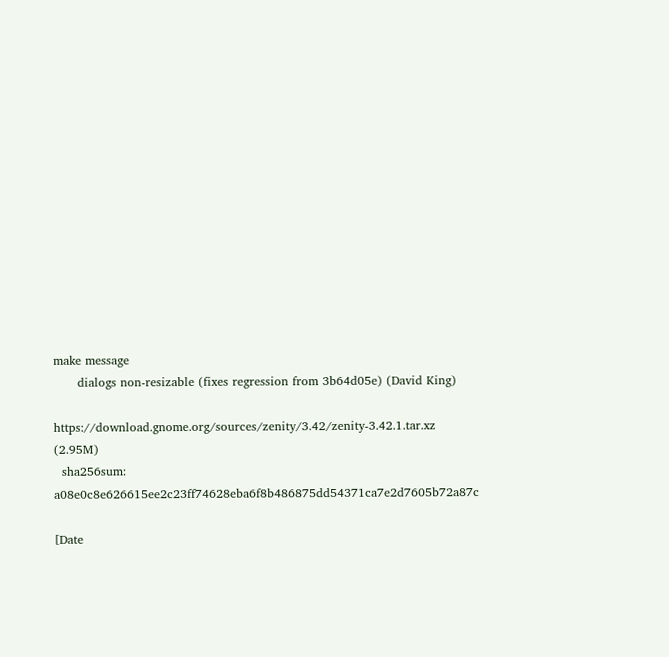make message
      dialogs non-resizable (fixes regression from 3b64d05e) (David King)

https://download.gnome.org/sources/zenity/3.42/zenity-3.42.1.tar.xz (2.95M)
  sha256sum: a08e0c8e626615ee2c23ff74628eba6f8b486875dd54371ca7e2d7605b72a87c

[Date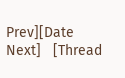Prev][Date Next]   [Thread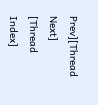Prev][Thread Next]   [Thread Index]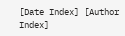[Date Index] [Author Index]